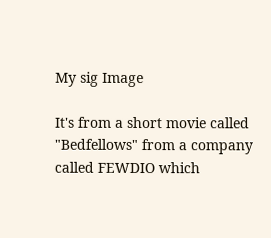My sig Image

It's from a short movie called "Bedfellows" from a company called FEWDIO which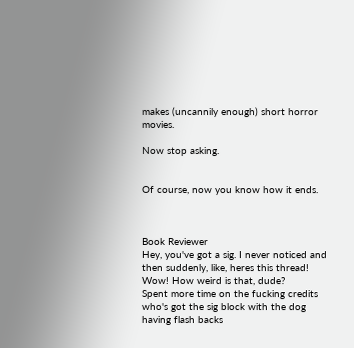makes (uncannily enough) short horror movies.

Now stop asking.


Of course, now you know how it ends.



Book Reviewer
Hey, you've got a sig. I never noticed and then suddenly, like, heres this thread! Wow! How weird is that, dude?
Spent more time on the fucking credits who's got the sig block with the dog having flash backs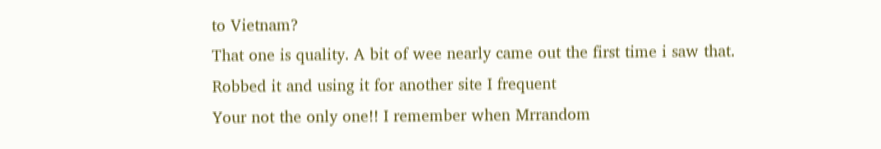to Vietnam?
That one is quality. A bit of wee nearly came out the first time i saw that.
Robbed it and using it for another site I frequent
Your not the only one!! I remember when Mrrandom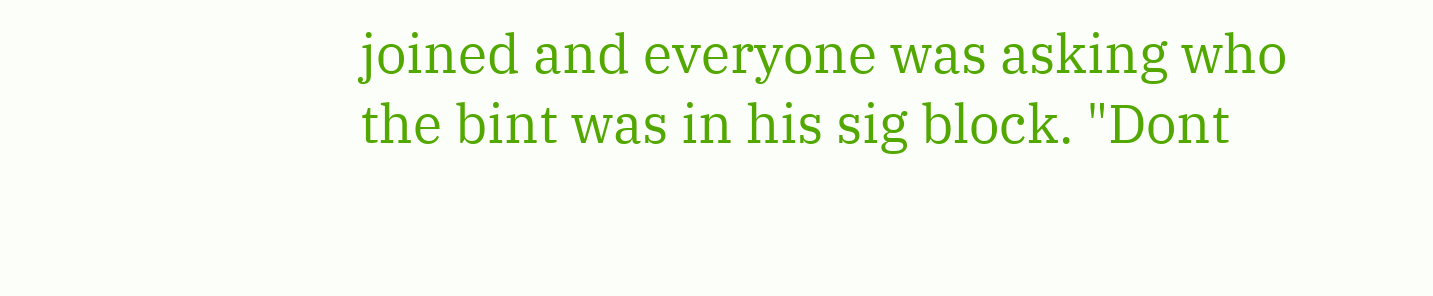joined and everyone was asking who the bint was in his sig block. "Dont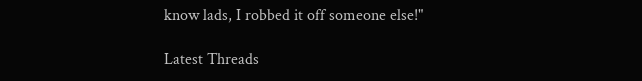know lads, I robbed it off someone else!"

Latest Threads